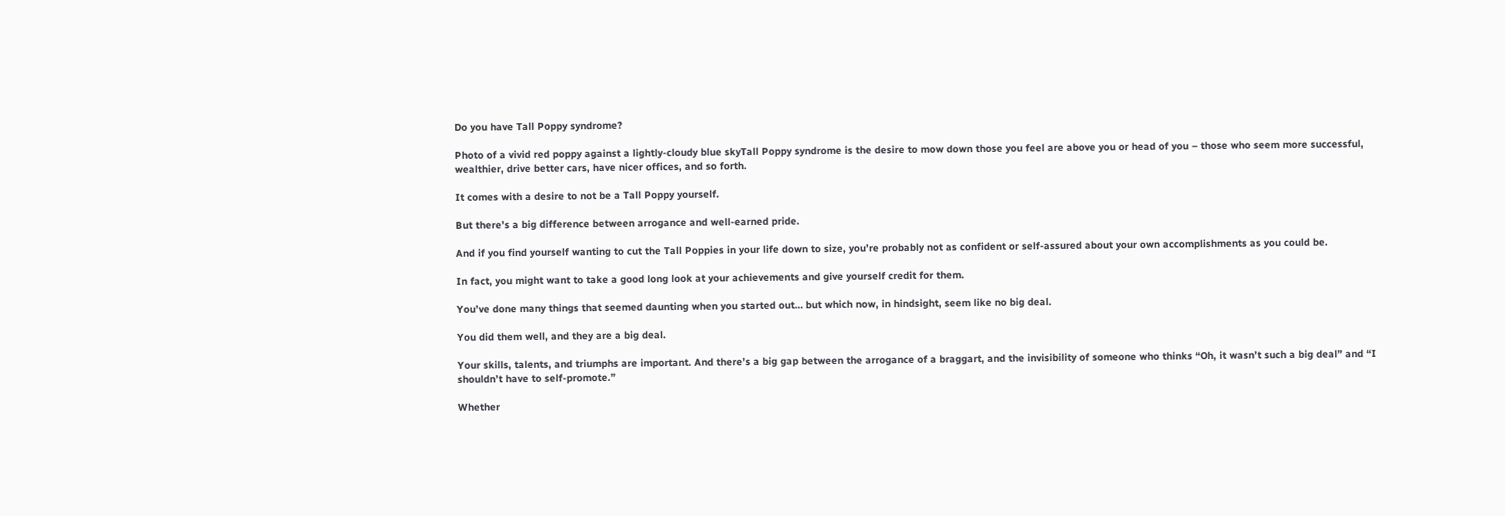Do you have Tall Poppy syndrome?

Photo of a vivid red poppy against a lightly-cloudy blue skyTall Poppy syndrome is the desire to mow down those you feel are above you or head of you – those who seem more successful, wealthier, drive better cars, have nicer offices, and so forth.

It comes with a desire to not be a Tall Poppy yourself.

But there’s a big difference between arrogance and well-earned pride.

And if you find yourself wanting to cut the Tall Poppies in your life down to size, you’re probably not as confident or self-assured about your own accomplishments as you could be.

In fact, you might want to take a good long look at your achievements and give yourself credit for them.

You’ve done many things that seemed daunting when you started out… but which now, in hindsight, seem like no big deal.

You did them well, and they are a big deal.

Your skills, talents, and triumphs are important. And there’s a big gap between the arrogance of a braggart, and the invisibility of someone who thinks “Oh, it wasn’t such a big deal” and “I shouldn’t have to self-promote.”

Whether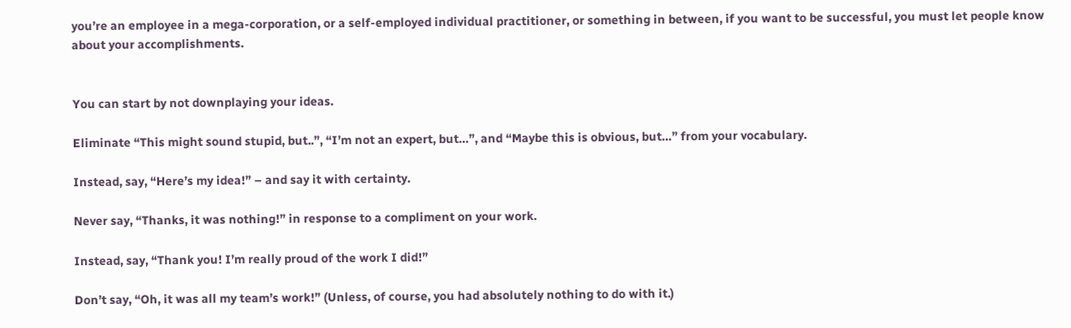you’re an employee in a mega-corporation, or a self-employed individual practitioner, or something in between, if you want to be successful, you must let people know about your accomplishments.


You can start by not downplaying your ideas.

Eliminate “This might sound stupid, but..”, “I’m not an expert, but…”, and “Maybe this is obvious, but…” from your vocabulary.

Instead, say, “Here’s my idea!” – and say it with certainty.

Never say, “Thanks, it was nothing!” in response to a compliment on your work.

Instead, say, “Thank you! I’m really proud of the work I did!”

Don’t say, “Oh, it was all my team’s work!” (Unless, of course, you had absolutely nothing to do with it.)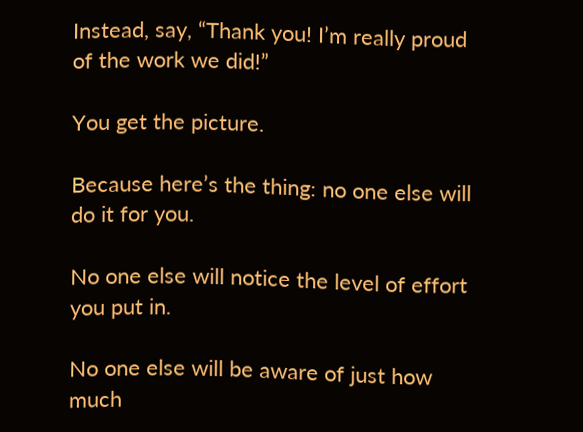Instead, say, “Thank you! I’m really proud of the work we did!”

You get the picture.

Because here’s the thing: no one else will do it for you.

No one else will notice the level of effort you put in.

No one else will be aware of just how much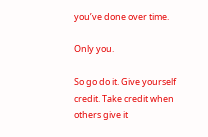you’ve done over time.

Only you.

So go do it. Give yourself credit. Take credit when others give it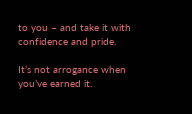to you – and take it with confidence and pride.

It’s not arrogance when you’ve earned it.